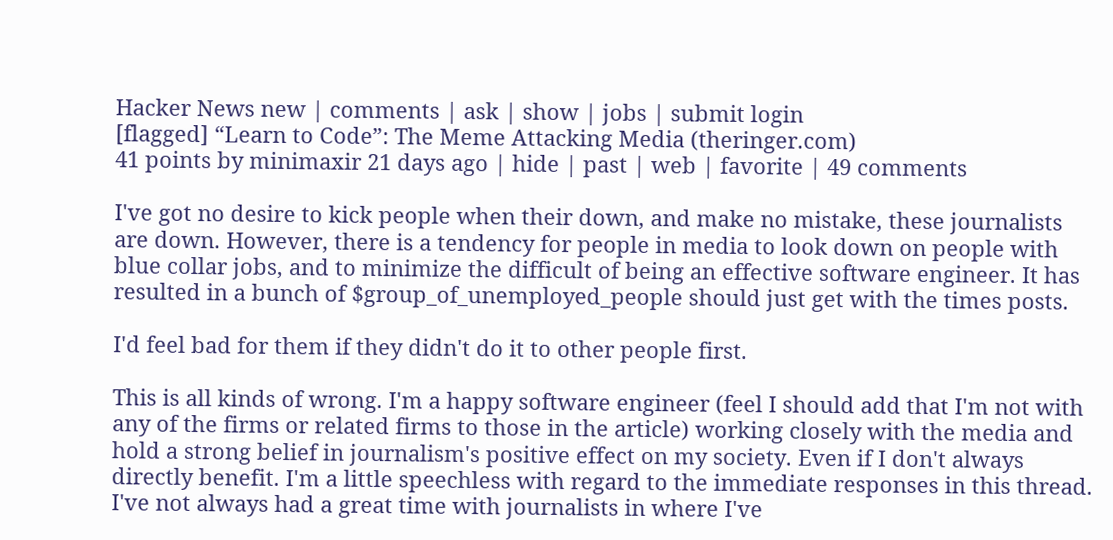Hacker News new | comments | ask | show | jobs | submit login
[flagged] “Learn to Code”: The Meme Attacking Media (theringer.com)
41 points by minimaxir 21 days ago | hide | past | web | favorite | 49 comments

I've got no desire to kick people when their down, and make no mistake, these journalists are down. However, there is a tendency for people in media to look down on people with blue collar jobs, and to minimize the difficult of being an effective software engineer. It has resulted in a bunch of $group_of_unemployed_people should just get with the times posts.

I'd feel bad for them if they didn't do it to other people first.

This is all kinds of wrong. I'm a happy software engineer (feel I should add that I'm not with any of the firms or related firms to those in the article) working closely with the media and hold a strong belief in journalism's positive effect on my society. Even if I don't always directly benefit. I'm a little speechless with regard to the immediate responses in this thread. I've not always had a great time with journalists in where I've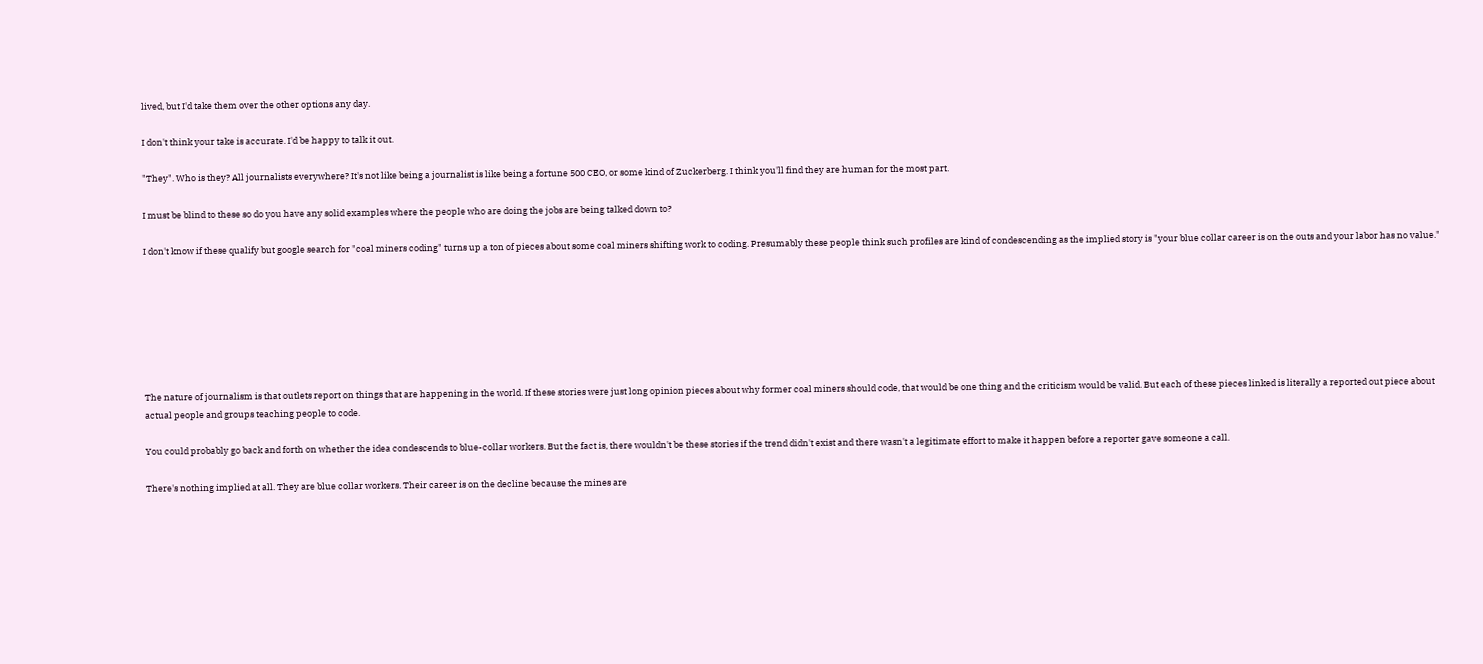lived, but I'd take them over the other options any day.

I don't think your take is accurate. I'd be happy to talk it out.

"They". Who is they? All journalists everywhere? It's not like being a journalist is like being a fortune 500 CEO, or some kind of Zuckerberg. I think you'll find they are human for the most part.

I must be blind to these so do you have any solid examples where the people who are doing the jobs are being talked down to?

I don't know if these qualify but google search for "coal miners coding" turns up a ton of pieces about some coal miners shifting work to coding. Presumably these people think such profiles are kind of condescending as the implied story is "your blue collar career is on the outs and your labor has no value."







The nature of journalism is that outlets report on things that are happening in the world. If these stories were just long opinion pieces about why former coal miners should code, that would be one thing and the criticism would be valid. But each of these pieces linked is literally a reported out piece about actual people and groups teaching people to code.

You could probably go back and forth on whether the idea condescends to blue-collar workers. But the fact is, there wouldn't be these stories if the trend didn't exist and there wasn't a legitimate effort to make it happen before a reporter gave someone a call.

There's nothing implied at all. They are blue collar workers. Their career is on the decline because the mines are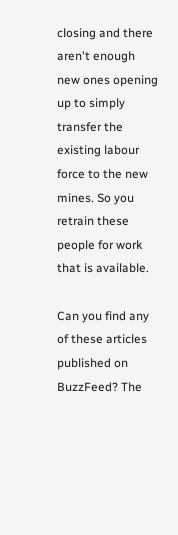closing and there aren't enough new ones opening up to simply transfer the existing labour force to the new mines. So you retrain these people for work that is available.

Can you find any of these articles published on BuzzFeed? The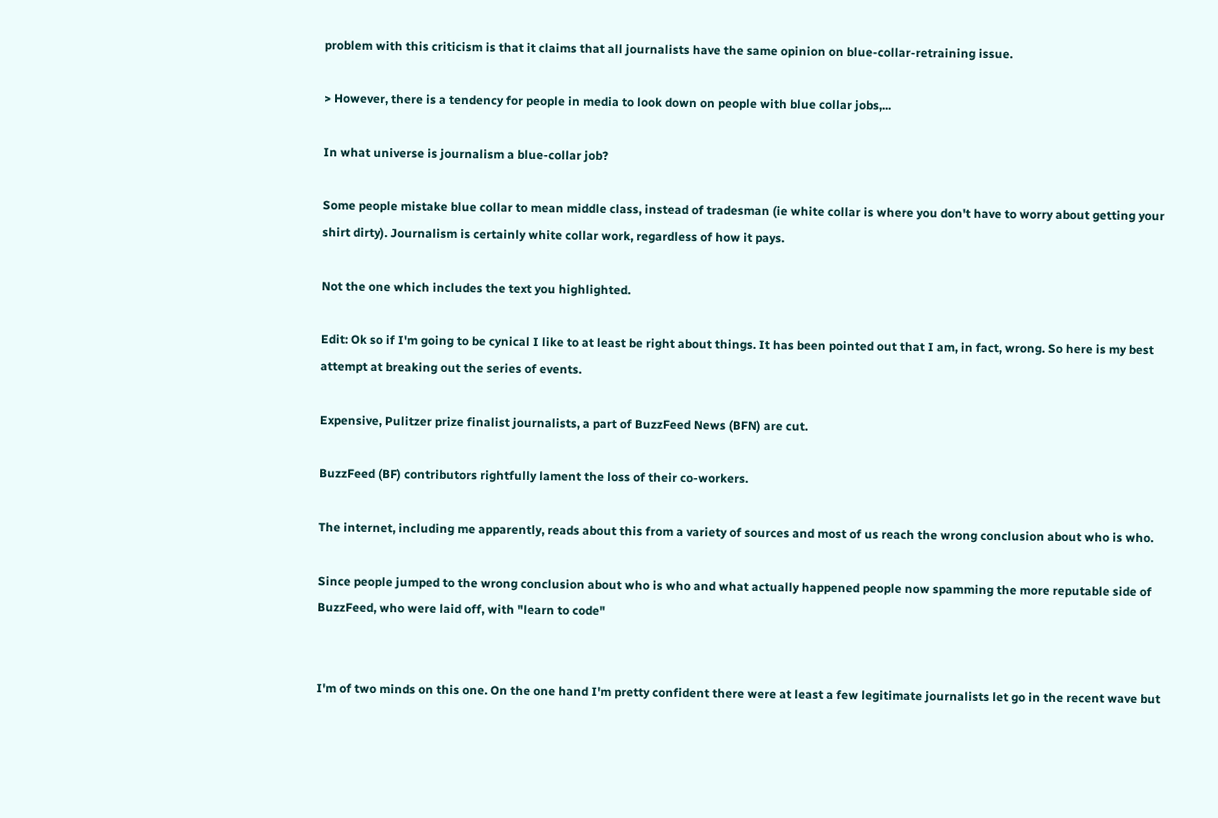problem with this criticism is that it claims that all journalists have the same opinion on blue-collar-retraining issue.

> However, there is a tendency for people in media to look down on people with blue collar jobs,...

In what universe is journalism a blue-collar job?

Some people mistake blue collar to mean middle class, instead of tradesman (ie white collar is where you don't have to worry about getting your shirt dirty). Journalism is certainly white collar work, regardless of how it pays.

Not the one which includes the text you highlighted.

Edit: Ok so if I'm going to be cynical I like to at least be right about things. It has been pointed out that I am, in fact, wrong. So here is my best attempt at breaking out the series of events.

Expensive, Pulitzer prize finalist journalists, a part of BuzzFeed News (BFN) are cut.

BuzzFeed (BF) contributors rightfully lament the loss of their co-workers.

The internet, including me apparently, reads about this from a variety of sources and most of us reach the wrong conclusion about who is who.

Since people jumped to the wrong conclusion about who is who and what actually happened people now spamming the more reputable side of BuzzFeed, who were laid off, with "learn to code"


I'm of two minds on this one. On the one hand I'm pretty confident there were at least a few legitimate journalists let go in the recent wave but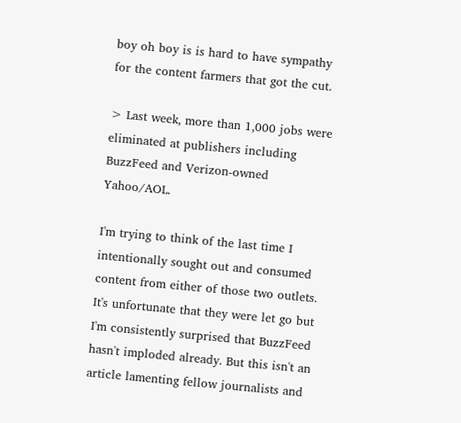boy oh boy is is hard to have sympathy for the content farmers that got the cut.

> Last week, more than 1,000 jobs were eliminated at publishers including BuzzFeed and Verizon-owned Yahoo/AOL.

I'm trying to think of the last time I intentionally sought out and consumed content from either of those two outlets. It's unfortunate that they were let go but I'm consistently surprised that BuzzFeed hasn't imploded already. But this isn't an article lamenting fellow journalists and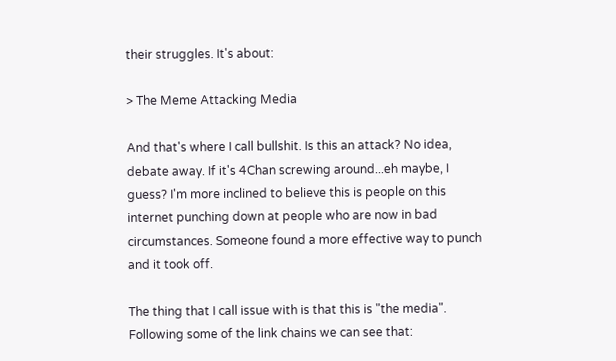their struggles. It's about:

> The Meme Attacking Media

And that's where I call bullshit. Is this an attack? No idea, debate away. If it's 4Chan screwing around...eh maybe, I guess? I'm more inclined to believe this is people on this internet punching down at people who are now in bad circumstances. Someone found a more effective way to punch and it took off.

The thing that I call issue with is that this is "the media". Following some of the link chains we can see that: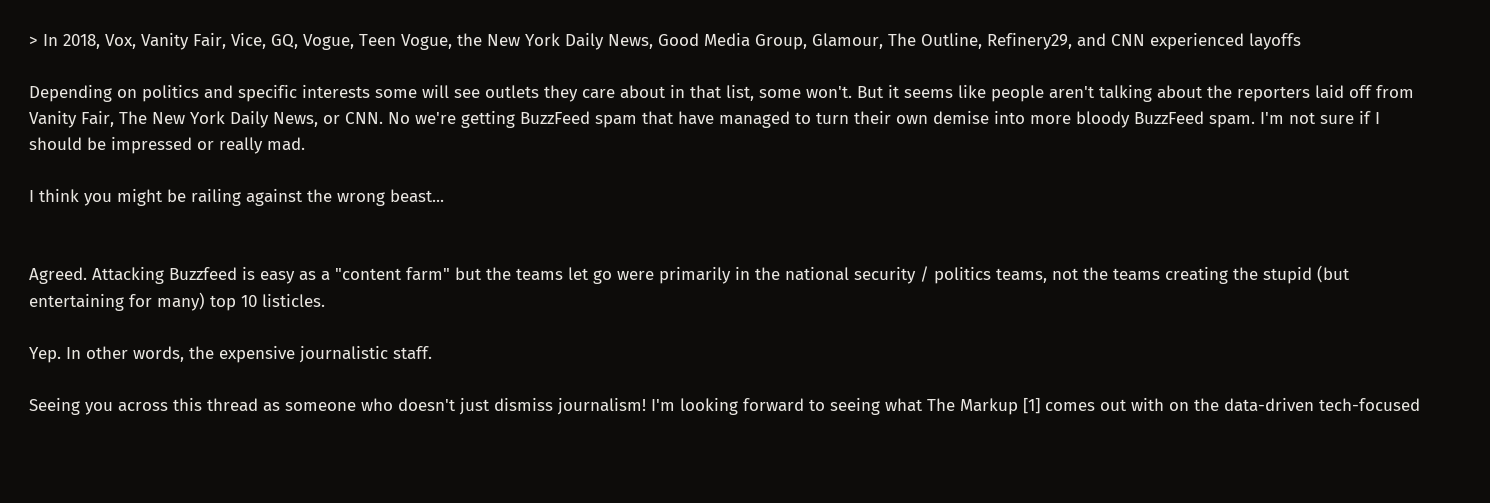> In 2018, Vox, Vanity Fair, Vice, GQ, Vogue, Teen Vogue, the New York Daily News, Good Media Group, Glamour, The Outline, Refinery29, and CNN experienced layoffs

Depending on politics and specific interests some will see outlets they care about in that list, some won't. But it seems like people aren't talking about the reporters laid off from Vanity Fair, The New York Daily News, or CNN. No we're getting BuzzFeed spam that have managed to turn their own demise into more bloody BuzzFeed spam. I'm not sure if I should be impressed or really mad.

I think you might be railing against the wrong beast...


Agreed. Attacking Buzzfeed is easy as a "content farm" but the teams let go were primarily in the national security / politics teams, not the teams creating the stupid (but entertaining for many) top 10 listicles.

Yep. In other words, the expensive journalistic staff.

Seeing you across this thread as someone who doesn't just dismiss journalism! I'm looking forward to seeing what The Markup [1] comes out with on the data-driven tech-focused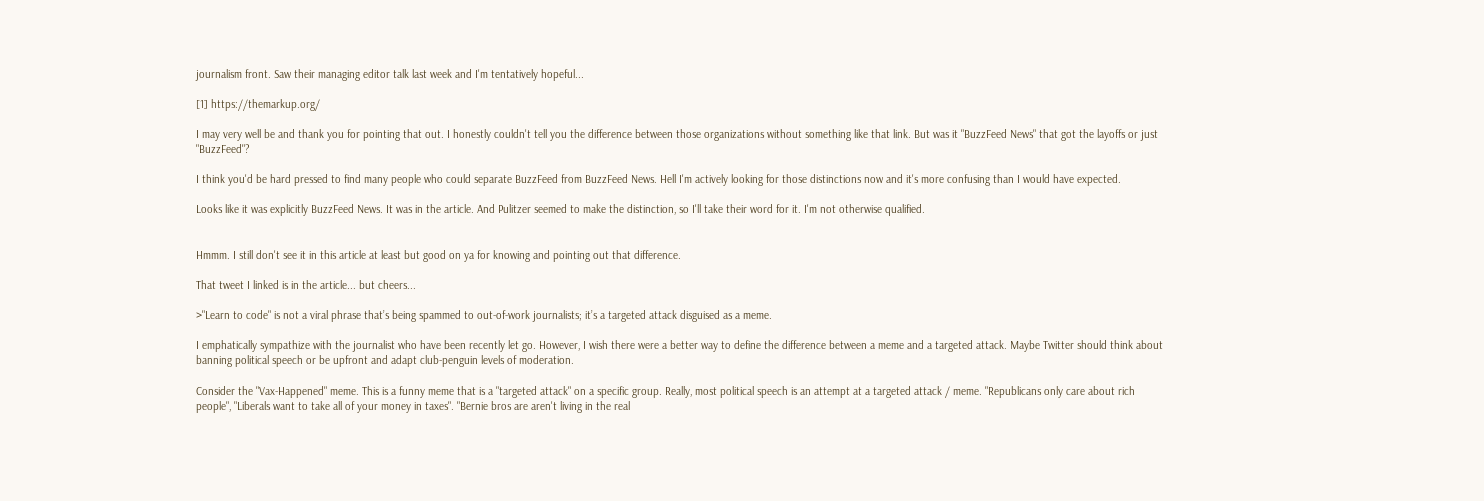journalism front. Saw their managing editor talk last week and I'm tentatively hopeful...

[1] https://themarkup.org/

I may very well be and thank you for pointing that out. I honestly couldn't tell you the difference between those organizations without something like that link. But was it "BuzzFeed News" that got the layoffs or just "BuzzFeed"?

I think you'd be hard pressed to find many people who could separate BuzzFeed from BuzzFeed News. Hell I'm actively looking for those distinctions now and it's more confusing than I would have expected.

Looks like it was explicitly BuzzFeed News. It was in the article. And Pulitzer seemed to make the distinction, so I'll take their word for it. I'm not otherwise qualified.


Hmmm. I still don't see it in this article at least but good on ya for knowing and pointing out that difference.

That tweet I linked is in the article... but cheers...

>"Learn to code" is not a viral phrase that’s being spammed to out-of-work journalists; it’s a targeted attack disguised as a meme.

I emphatically sympathize with the journalist who have been recently let go. However, I wish there were a better way to define the difference between a meme and a targeted attack. Maybe Twitter should think about banning political speech or be upfront and adapt club-penguin levels of moderation.

Consider the "Vax-Happened" meme. This is a funny meme that is a "targeted attack" on a specific group. Really, most political speech is an attempt at a targeted attack / meme. "Republicans only care about rich people", "Liberals want to take all of your money in taxes". "Bernie bros are aren't living in the real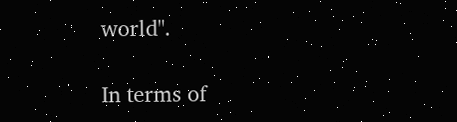world".

In terms of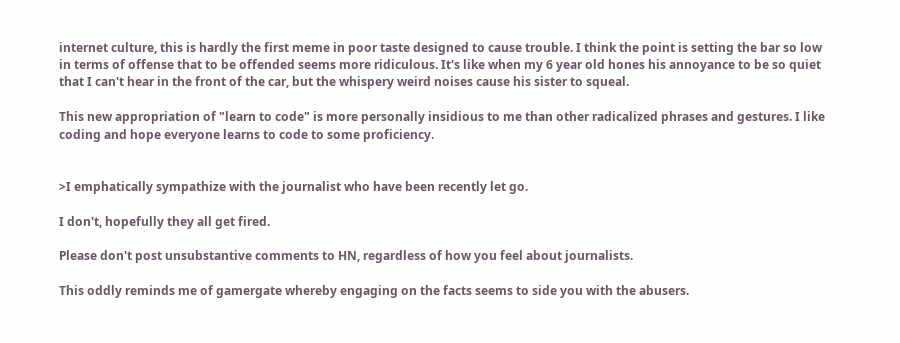internet culture, this is hardly the first meme in poor taste designed to cause trouble. I think the point is setting the bar so low in terms of offense that to be offended seems more ridiculous. It's like when my 6 year old hones his annoyance to be so quiet that I can't hear in the front of the car, but the whispery weird noises cause his sister to squeal.

This new appropriation of "learn to code" is more personally insidious to me than other radicalized phrases and gestures. I like coding and hope everyone learns to code to some proficiency.


>I emphatically sympathize with the journalist who have been recently let go.

I don't, hopefully they all get fired.

Please don't post unsubstantive comments to HN, regardless of how you feel about journalists.

This oddly reminds me of gamergate whereby engaging on the facts seems to side you with the abusers.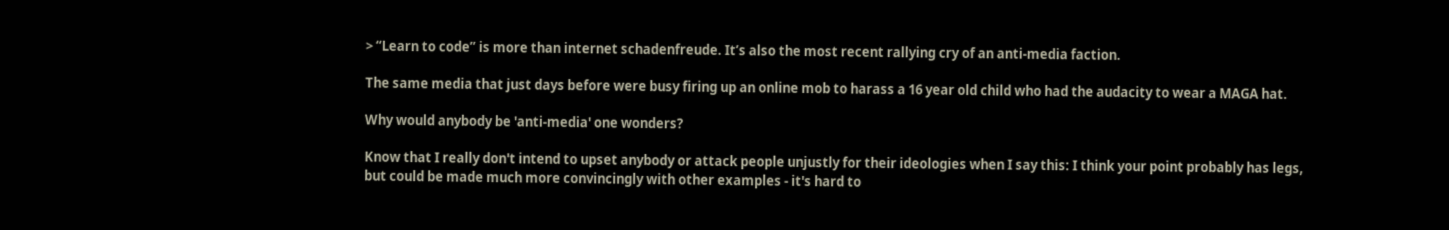> “Learn to code” is more than internet schadenfreude. It’s also the most recent rallying cry of an anti-media faction.

The same media that just days before were busy firing up an online mob to harass a 16 year old child who had the audacity to wear a MAGA hat.

Why would anybody be 'anti-media' one wonders?

Know that I really don't intend to upset anybody or attack people unjustly for their ideologies when I say this: I think your point probably has legs, but could be made much more convincingly with other examples - it's hard to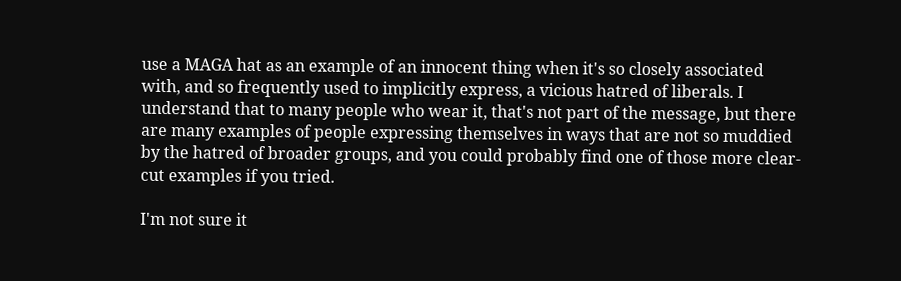use a MAGA hat as an example of an innocent thing when it's so closely associated with, and so frequently used to implicitly express, a vicious hatred of liberals. I understand that to many people who wear it, that's not part of the message, but there are many examples of people expressing themselves in ways that are not so muddied by the hatred of broader groups, and you could probably find one of those more clear-cut examples if you tried.

I'm not sure it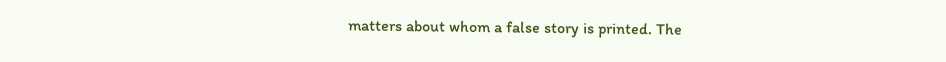matters about whom a false story is printed. The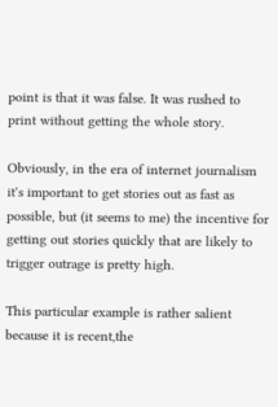point is that it was false. It was rushed to print without getting the whole story.

Obviously, in the era of internet journalism it's important to get stories out as fast as possible, but (it seems to me) the incentive for getting out stories quickly that are likely to trigger outrage is pretty high.

This particular example is rather salient because it is recent,the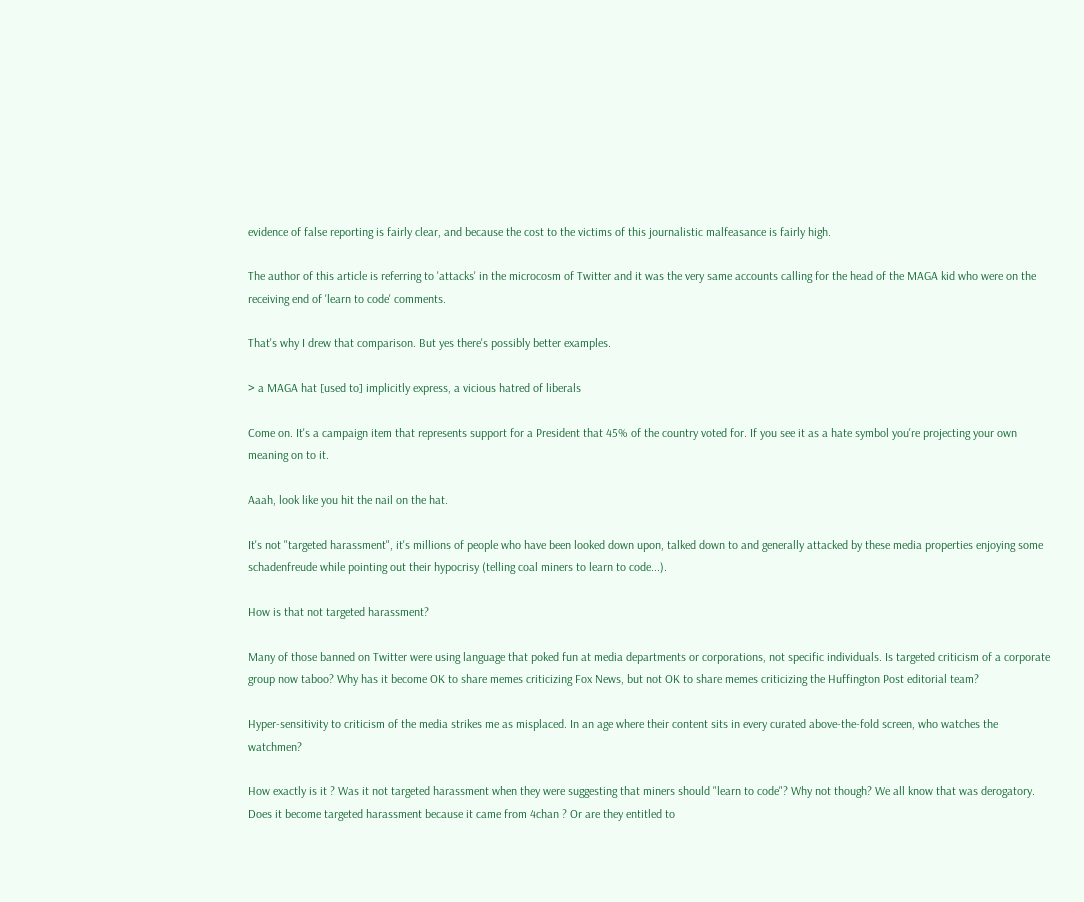evidence of false reporting is fairly clear, and because the cost to the victims of this journalistic malfeasance is fairly high.

The author of this article is referring to 'attacks' in the microcosm of Twitter and it was the very same accounts calling for the head of the MAGA kid who were on the receiving end of 'learn to code' comments.

That's why I drew that comparison. But yes there's possibly better examples.

> a MAGA hat [used to] implicitly express, a vicious hatred of liberals

Come on. It's a campaign item that represents support for a President that 45% of the country voted for. If you see it as a hate symbol you're projecting your own meaning on to it.

Aaah, look like you hit the nail on the hat.

It's not "targeted harassment", it's millions of people who have been looked down upon, talked down to and generally attacked by these media properties enjoying some schadenfreude while pointing out their hypocrisy (telling coal miners to learn to code...).

How is that not targeted harassment?

Many of those banned on Twitter were using language that poked fun at media departments or corporations, not specific individuals. Is targeted criticism of a corporate group now taboo? Why has it become OK to share memes criticizing Fox News, but not OK to share memes criticizing the Huffington Post editorial team?

Hyper-sensitivity to criticism of the media strikes me as misplaced. In an age where their content sits in every curated above-the-fold screen, who watches the watchmen?

How exactly is it ? Was it not targeted harassment when they were suggesting that miners should "learn to code"? Why not though? We all know that was derogatory. Does it become targeted harassment because it came from 4chan ? Or are they entitled to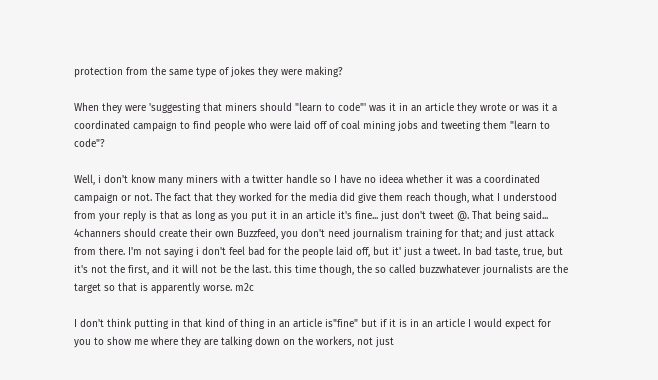protection from the same type of jokes they were making?

When they were 'suggesting that miners should "learn to code"' was it in an article they wrote or was it a coordinated campaign to find people who were laid off of coal mining jobs and tweeting them "learn to code"?

Well, i don't know many miners with a twitter handle so I have no ideea whether it was a coordinated campaign or not. The fact that they worked for the media did give them reach though, what I understood from your reply is that as long as you put it in an article it's fine... just don't tweet @. That being said... 4channers should create their own Buzzfeed, you don't need journalism training for that; and just attack from there. I'm not saying i don't feel bad for the people laid off, but it' just a tweet. In bad taste, true, but it's not the first, and it will not be the last. this time though, the so called buzzwhatever journalists are the target so that is apparently worse. m2c

I don't think putting in that kind of thing in an article is"fine" but if it is in an article I would expect for you to show me where they are talking down on the workers, not just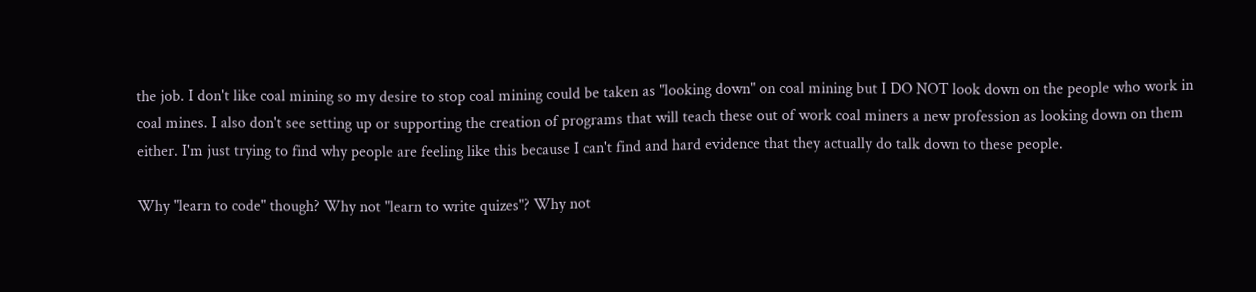the job. I don't like coal mining so my desire to stop coal mining could be taken as "looking down" on coal mining but I DO NOT look down on the people who work in coal mines. I also don't see setting up or supporting the creation of programs that will teach these out of work coal miners a new profession as looking down on them either. I'm just trying to find why people are feeling like this because I can't find and hard evidence that they actually do talk down to these people.

Why "learn to code" though? Why not "learn to write quizes"? Why not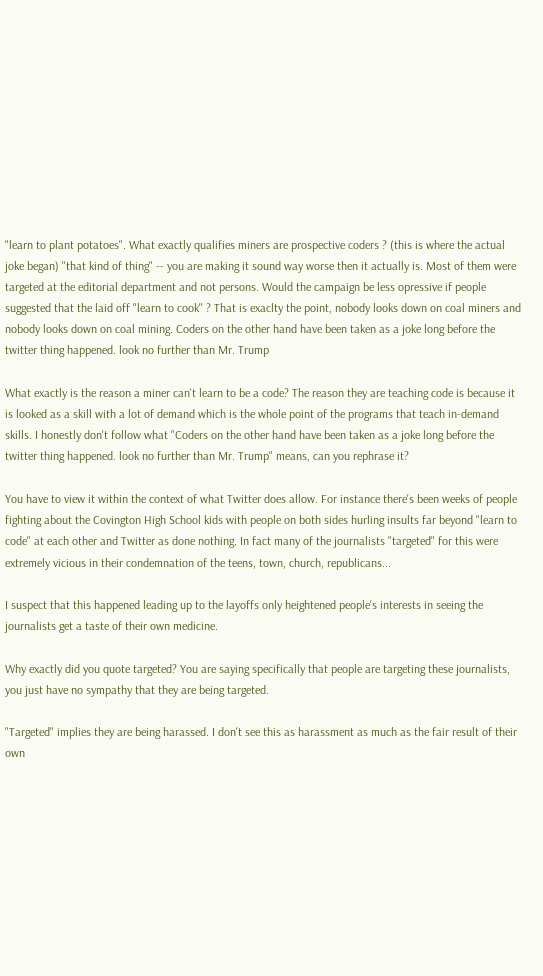"learn to plant potatoes". What exactly qualifies miners are prospective coders ? (this is where the actual joke began) "that kind of thing" -- you are making it sound way worse then it actually is. Most of them were targeted at the editorial department and not persons. Would the campaign be less opressive if people suggested that the laid off "learn to cook" ? That is exaclty the point, nobody looks down on coal miners and nobody looks down on coal mining. Coders on the other hand have been taken as a joke long before the twitter thing happened. look no further than Mr. Trump

What exactly is the reason a miner can't learn to be a code? The reason they are teaching code is because it is looked as a skill with a lot of demand which is the whole point of the programs that teach in-demand skills. I honestly don't follow what "Coders on the other hand have been taken as a joke long before the twitter thing happened. look no further than Mr. Trump" means, can you rephrase it?

You have to view it within the context of what Twitter does allow. For instance there's been weeks of people fighting about the Covington High School kids with people on both sides hurling insults far beyond "learn to code" at each other and Twitter as done nothing. In fact many of the journalists "targeted" for this were extremely vicious in their condemnation of the teens, town, church, republicans...

I suspect that this happened leading up to the layoffs only heightened people's interests in seeing the journalists get a taste of their own medicine.

Why exactly did you quote targeted? You are saying specifically that people are targeting these journalists, you just have no sympathy that they are being targeted.

"Targeted" implies they are being harassed. I don't see this as harassment as much as the fair result of their own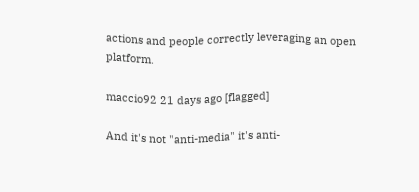actions and people correctly leveraging an open platform.

maccio92 21 days ago [flagged]

And it's not "anti-media" it's anti-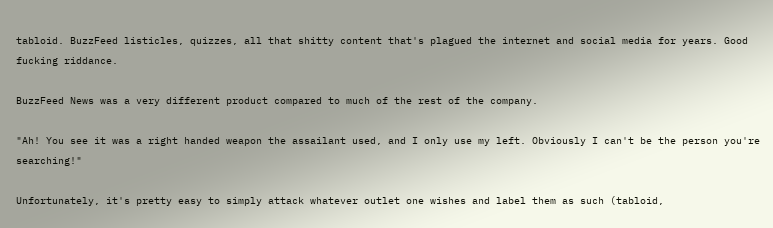tabloid. BuzzFeed listicles, quizzes, all that shitty content that's plagued the internet and social media for years. Good fucking riddance.

BuzzFeed News was a very different product compared to much of the rest of the company.

"Ah! You see it was a right handed weapon the assailant used, and I only use my left. Obviously I can't be the person you're searching!"

Unfortunately, it's pretty easy to simply attack whatever outlet one wishes and label them as such (tabloid,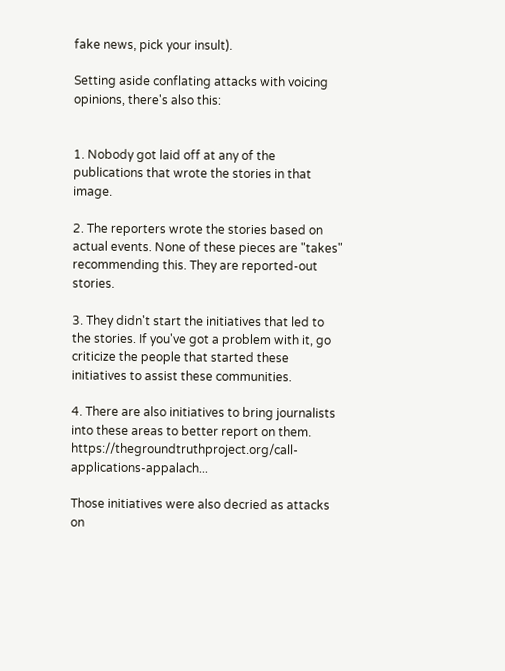fake news, pick your insult).

Setting aside conflating attacks with voicing opinions, there's also this:


1. Nobody got laid off at any of the publications that wrote the stories in that image.

2. The reporters wrote the stories based on actual events. None of these pieces are "takes" recommending this. They are reported-out stories.

3. They didn't start the initiatives that led to the stories. If you've got a problem with it, go criticize the people that started these initiatives to assist these communities.

4. There are also initiatives to bring journalists into these areas to better report on them. https://thegroundtruthproject.org/call-applications-appalach...

Those initiatives were also decried as attacks on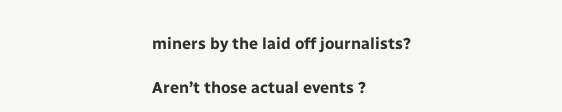miners by the laid off journalists?

Aren’t those actual events ?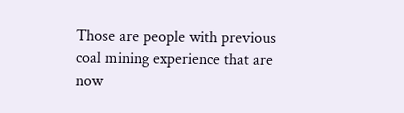Those are people with previous coal mining experience that are now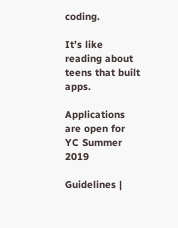coding.

It’s like reading about teens that built apps.

Applications are open for YC Summer 2019

Guidelines |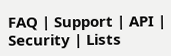FAQ | Support | API | Security | Lists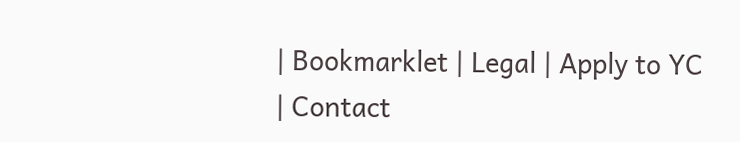| Bookmarklet | Legal | Apply to YC | Contact